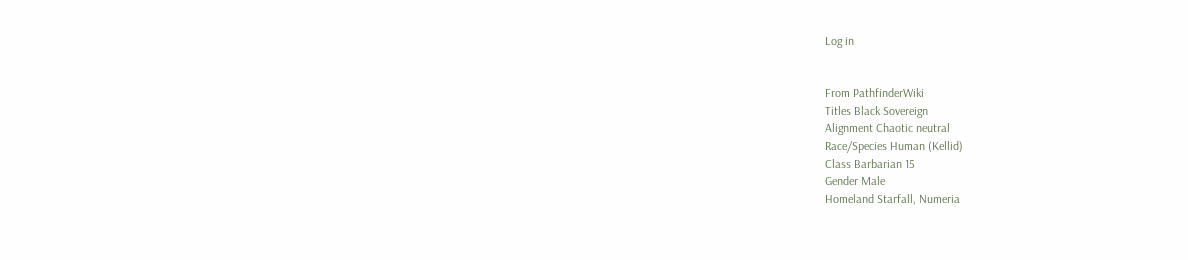Log in


From PathfinderWiki
Titles Black Sovereign
Alignment Chaotic neutral
Race/Species Human (Kellid)
Class Barbarian 15
Gender Male
Homeland Starfall, Numeria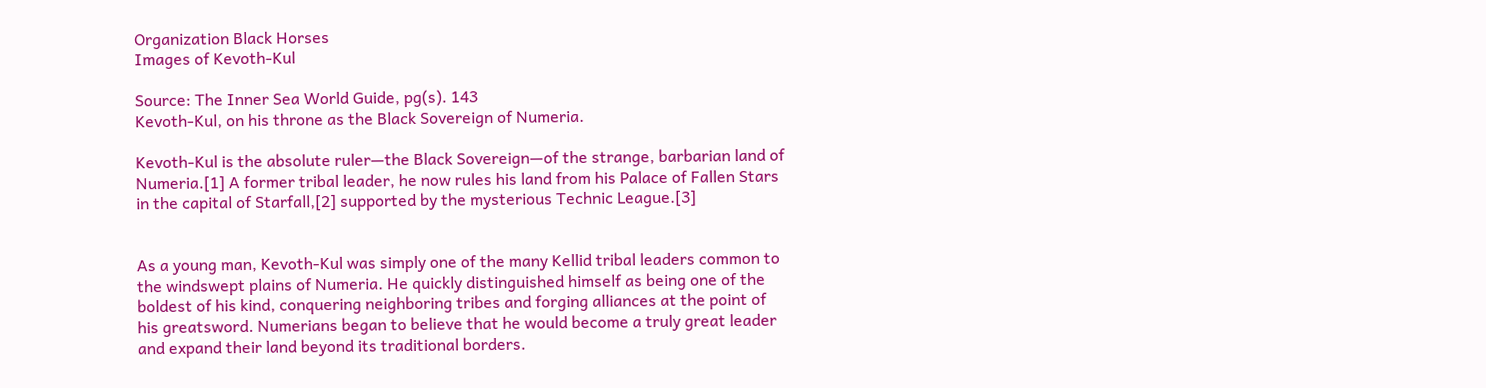Organization Black Horses
Images of Kevoth-Kul

Source: The Inner Sea World Guide, pg(s). 143
Kevoth-Kul, on his throne as the Black Sovereign of Numeria.

Kevoth-Kul is the absolute ruler—the Black Sovereign—of the strange, barbarian land of Numeria.[1] A former tribal leader, he now rules his land from his Palace of Fallen Stars in the capital of Starfall,[2] supported by the mysterious Technic League.[3]


As a young man, Kevoth-Kul was simply one of the many Kellid tribal leaders common to the windswept plains of Numeria. He quickly distinguished himself as being one of the boldest of his kind, conquering neighboring tribes and forging alliances at the point of his greatsword. Numerians began to believe that he would become a truly great leader and expand their land beyond its traditional borders.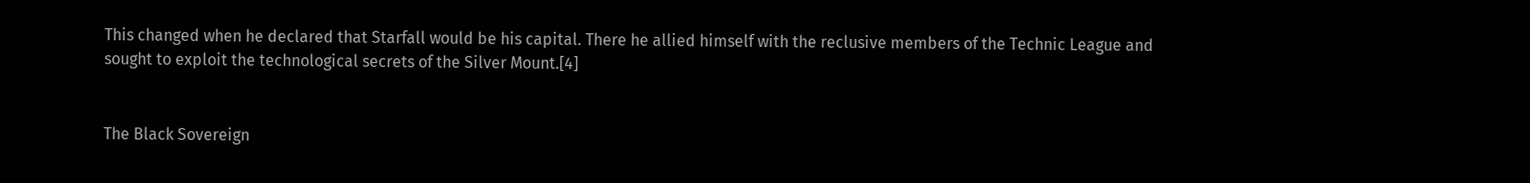This changed when he declared that Starfall would be his capital. There he allied himself with the reclusive members of the Technic League and sought to exploit the technological secrets of the Silver Mount.[4]


The Black Sovereign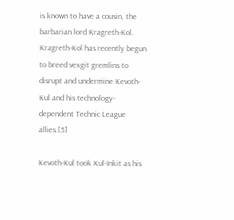is known to have a cousin, the barbarian lord Kragreth-Kol. Kragreth-Kol has recently begun to breed vexgit gremlins to disrupt and undermine Kevoth-Kul and his technology-dependent Technic League allies.[5]

Kevoth-Kul took Kul-Inkit as his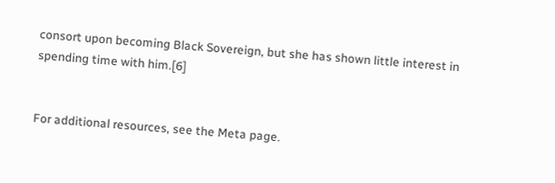consort upon becoming Black Sovereign, but she has shown little interest in spending time with him.[6]


For additional resources, see the Meta page.